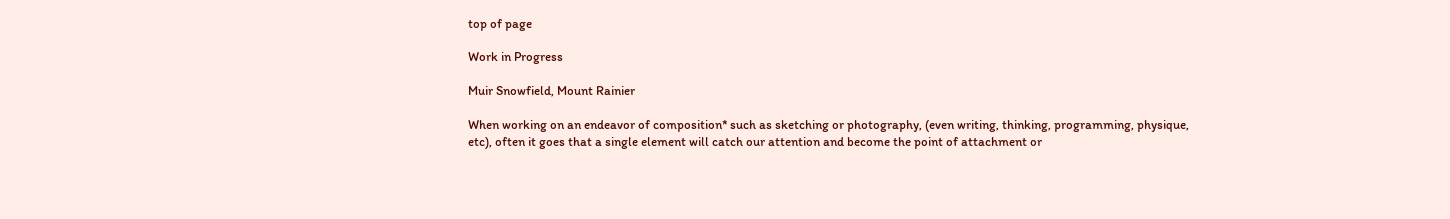top of page

Work in Progress

Muir Snowfield, Mount Rainier

When working on an endeavor of composition* such as sketching or photography, (even writing, thinking, programming, physique, etc), often it goes that a single element will catch our attention and become the point of attachment or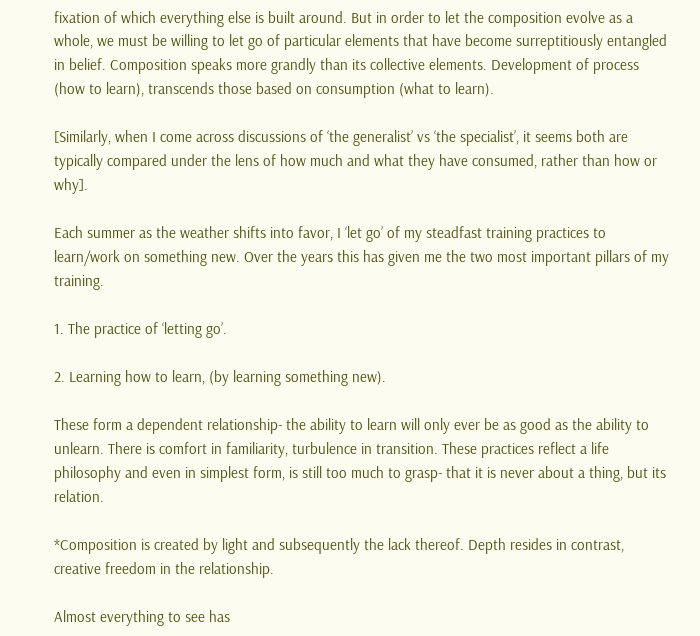fixation of which everything else is built around. But in order to let the composition evolve as a whole, we must be willing to let go of particular elements that have become surreptitiously entangled in belief. Composition speaks more grandly than its collective elements. Development of process (how to learn), transcends those based on consumption (what to learn).

[Similarly, when I come across discussions of ‘the generalist’ vs ‘the specialist’, it seems both are typically compared under the lens of how much and what they have consumed, rather than how or why].

Each summer as the weather shifts into favor, I ‘let go’ of my steadfast training practices to learn/work on something new. Over the years this has given me the two most important pillars of my training.

1. The practice of ‘letting go’.

2. Learning how to learn, (by learning something new).

These form a dependent relationship- the ability to learn will only ever be as good as the ability to unlearn. There is comfort in familiarity, turbulence in transition. These practices reflect a life philosophy and even in simplest form, is still too much to grasp- that it is never about a thing, but its relation.

*Composition is created by light and subsequently the lack thereof. Depth resides in contrast, creative freedom in the relationship.

Almost everything to see has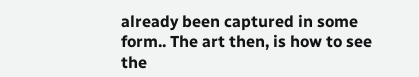already been captured in some form.. The art then, is how to see the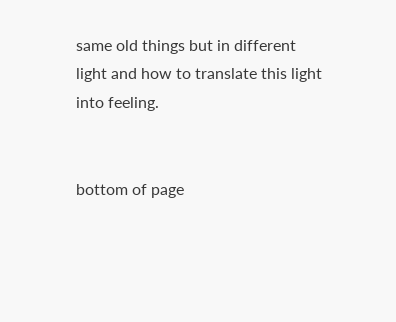same old things but in different light and how to translate this light into feeling.


bottom of page